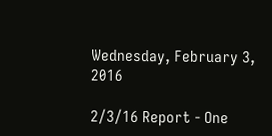Wednesday, February 3, 2016

2/3/16 Report - One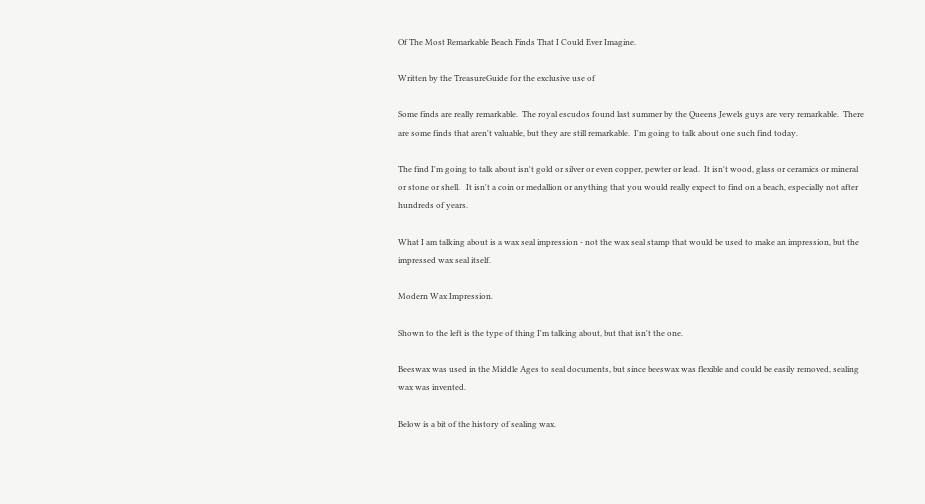Of The Most Remarkable Beach Finds That I Could Ever Imagine.

Written by the TreasureGuide for the exclusive use of

Some finds are really remarkable.  The royal escudos found last summer by the Queens Jewels guys are very remarkable.  There are some finds that aren't valuable, but they are still remarkable.  I'm going to talk about one such find today.

The find I'm going to talk about isn't gold or silver or even copper, pewter or lead.  It isn't wood, glass or ceramics or mineral or stone or shell.   It isn't a coin or medallion or anything that you would really expect to find on a beach, especially not after hundreds of years.

What I am talking about is a wax seal impression - not the wax seal stamp that would be used to make an impression, but the impressed wax seal itself.

Modern Wax Impression.

Shown to the left is the type of thing I'm talking about, but that isn't the one.

Beeswax was used in the Middle Ages to seal documents, but since beeswax was flexible and could be easily removed, sealing wax was invented.

Below is a bit of the history of sealing wax.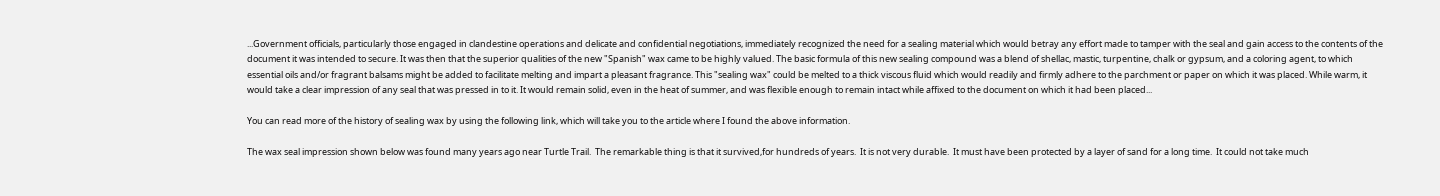...Government officials, particularly those engaged in clandestine operations and delicate and confidential negotiations, immediately recognized the need for a sealing material which would betray any effort made to tamper with the seal and gain access to the contents of the document it was intended to secure. It was then that the superior qualities of the new "Spanish" wax came to be highly valued. The basic formula of this new sealing compound was a blend of shellac, mastic, turpentine, chalk or gypsum, and a coloring agent, to which essential oils and/or fragrant balsams might be added to facilitate melting and impart a pleasant fragrance. This "sealing wax" could be melted to a thick viscous fluid which would readily and firmly adhere to the parchment or paper on which it was placed. While warm, it would take a clear impression of any seal that was pressed in to it. It would remain solid, even in the heat of summer, and was flexible enough to remain intact while affixed to the document on which it had been placed...

You can read more of the history of sealing wax by using the following link, which will take you to the article where I found the above information.

The wax seal impression shown below was found many years ago near Turtle Trail.  The remarkable thing is that it survived,for hundreds of years.  It is not very durable.  It must have been protected by a layer of sand for a long time.  It could not take much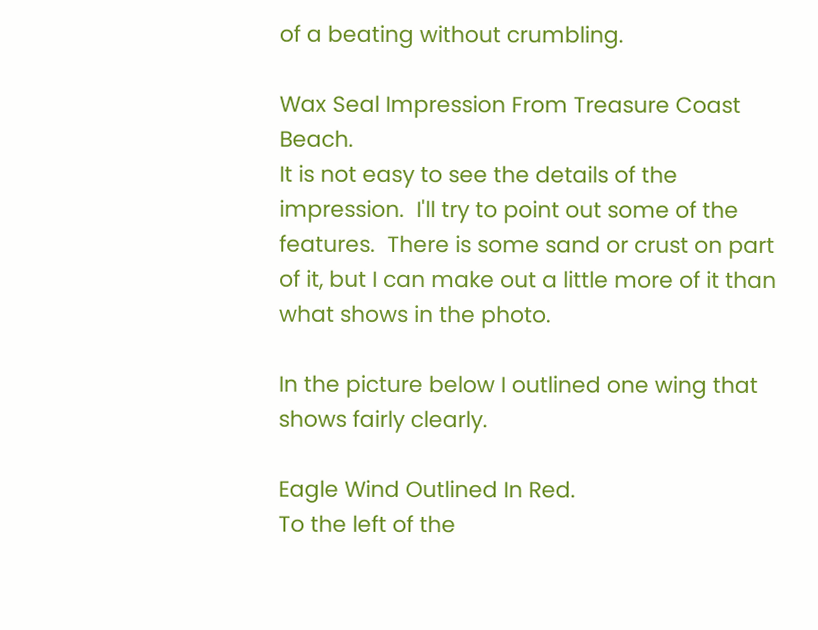of a beating without crumbling.

Wax Seal Impression From Treasure Coast Beach.
It is not easy to see the details of the impression.  I'll try to point out some of the features.  There is some sand or crust on part of it, but I can make out a little more of it than what shows in the photo.

In the picture below I outlined one wing that shows fairly clearly.

Eagle Wind Outlined In Red.
To the left of the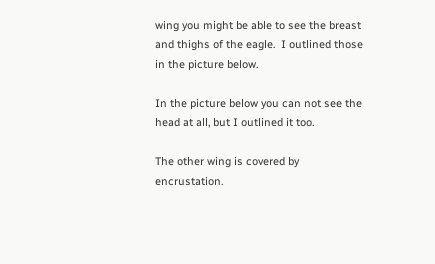wing you might be able to see the breast and thighs of the eagle.  I outlined those in the picture below.

In the picture below you can not see the head at all, but I outlined it too.

The other wing is covered by encrustation.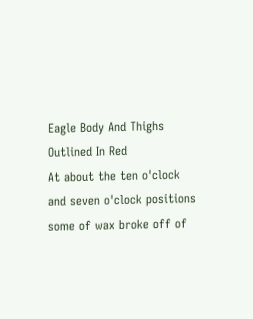Eagle Body And Thighs Outlined In Red
At about the ten o'clock and seven o'clock positions some of wax broke off of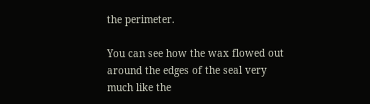the perimeter.

You can see how the wax flowed out around the edges of the seal very much like the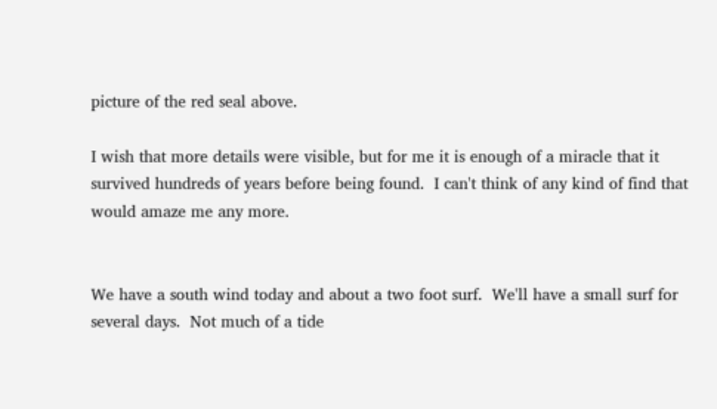picture of the red seal above.

I wish that more details were visible, but for me it is enough of a miracle that it survived hundreds of years before being found.  I can't think of any kind of find that would amaze me any more.


We have a south wind today and about a two foot surf.  We'll have a small surf for several days.  Not much of a tide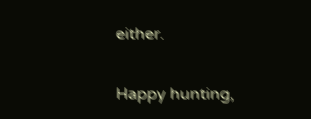either.

Happy hunting,